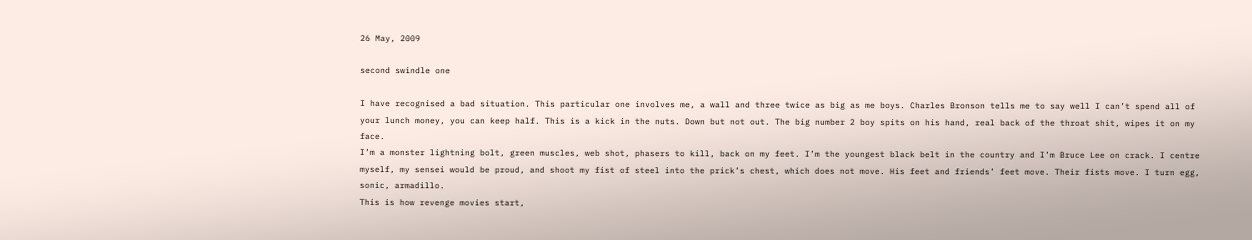26 May, 2009

second swindle one

I have recognised a bad situation. This particular one involves me, a wall and three twice as big as me boys. Charles Bronson tells me to say well I can’t spend all of your lunch money, you can keep half. This is a kick in the nuts. Down but not out. The big number 2 boy spits on his hand, real back of the throat shit, wipes it on my face.
I’m a monster lightning bolt, green muscles, web shot, phasers to kill, back on my feet. I’m the youngest black belt in the country and I’m Bruce Lee on crack. I centre myself, my sensei would be proud, and shoot my fist of steel into the prick’s chest, which does not move. His feet and friends’ feet move. Their fists move. I turn egg, sonic, armadillo.
This is how revenge movies start,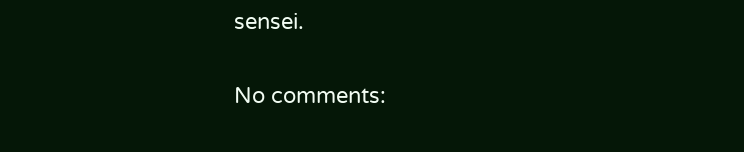sensei.

No comments: